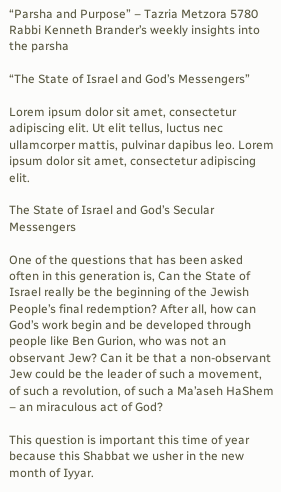“Parsha and Purpose” – Tazria Metzora 5780
Rabbi Kenneth Brander’s weekly insights into the parsha

“The State of Israel and God’s Messengers”

Lorem ipsum dolor sit amet, consectetur adipiscing elit. Ut elit tellus, luctus nec ullamcorper mattis, pulvinar dapibus leo. Lorem ipsum dolor sit amet, consectetur adipiscing elit.

The State of Israel and God’s Secular Messengers

One of the questions that has been asked often in this generation is, Can the State of Israel really be the beginning of the Jewish People’s final redemption? After all, how can God’s work begin and be developed through people like Ben Gurion, who was not an observant Jew? Can it be that a non-observant Jew could be the leader of such a movement, of such a revolution, of such a Ma’aseh HaShem – an miraculous act of God?

This question is important this time of year because this Shabbat we usher in the new month of Iyyar.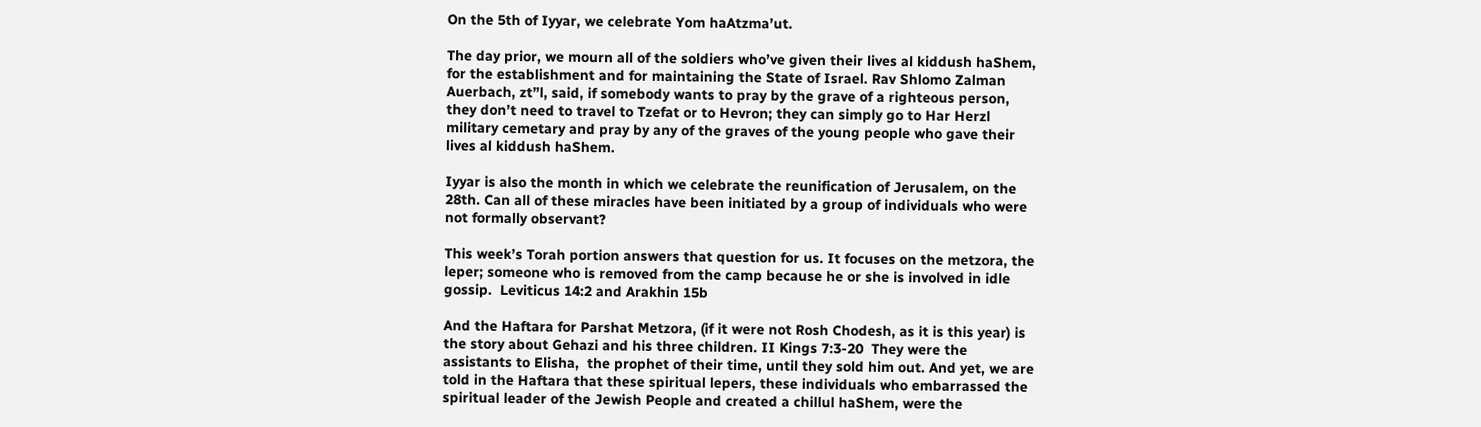On the 5th of Iyyar, we celebrate Yom haAtzma’ut.

The day prior, we mourn all of the soldiers who’ve given their lives al kiddush haShem, for the establishment and for maintaining the State of Israel. Rav Shlomo Zalman Auerbach, zt”l, said, if somebody wants to pray by the grave of a righteous person, they don’t need to travel to Tzefat or to Hevron; they can simply go to Har Herzl military cemetary and pray by any of the graves of the young people who gave their lives al kiddush haShem.

Iyyar is also the month in which we celebrate the reunification of Jerusalem, on the 28th. Can all of these miracles have been initiated by a group of individuals who were not formally observant?

This week’s Torah portion answers that question for us. It focuses on the metzora, the leper; someone who is removed from the camp because he or she is involved in idle gossip.  Leviticus 14:2 and Arakhin 15b

And the Haftara for Parshat Metzora, (if it were not Rosh Chodesh, as it is this year) is the story about Gehazi and his three children. II Kings 7:3-20  They were the assistants to Elisha,  the prophet of their time, until they sold him out. And yet, we are told in the Haftara that these spiritual lepers, these individuals who embarrassed the spiritual leader of the Jewish People and created a chillul haShem, were the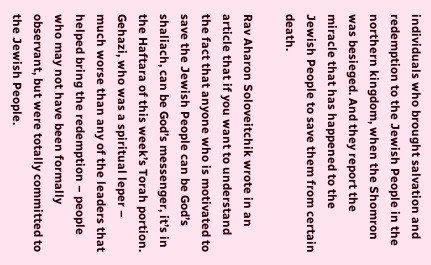individuals who brought salvation and redemption to the Jewish People in the northern kingdom, when the Shomron was besieged. And they report the miracle that has happened to the Jewish People to save them from certain death.

Rav Aharon Soloveitchik wrote in an article that if you want to understand the fact that anyone who is motivated to save the Jewish People can be God’s shaliach, can be God’s messenger, it’s in the Haftara of this week’s Torah portion. Gehazi, who was a spiritual leper – much worse than any of the leaders that helped bring the redemption – people who may not have been formally observant, but were totally committed to the Jewish People.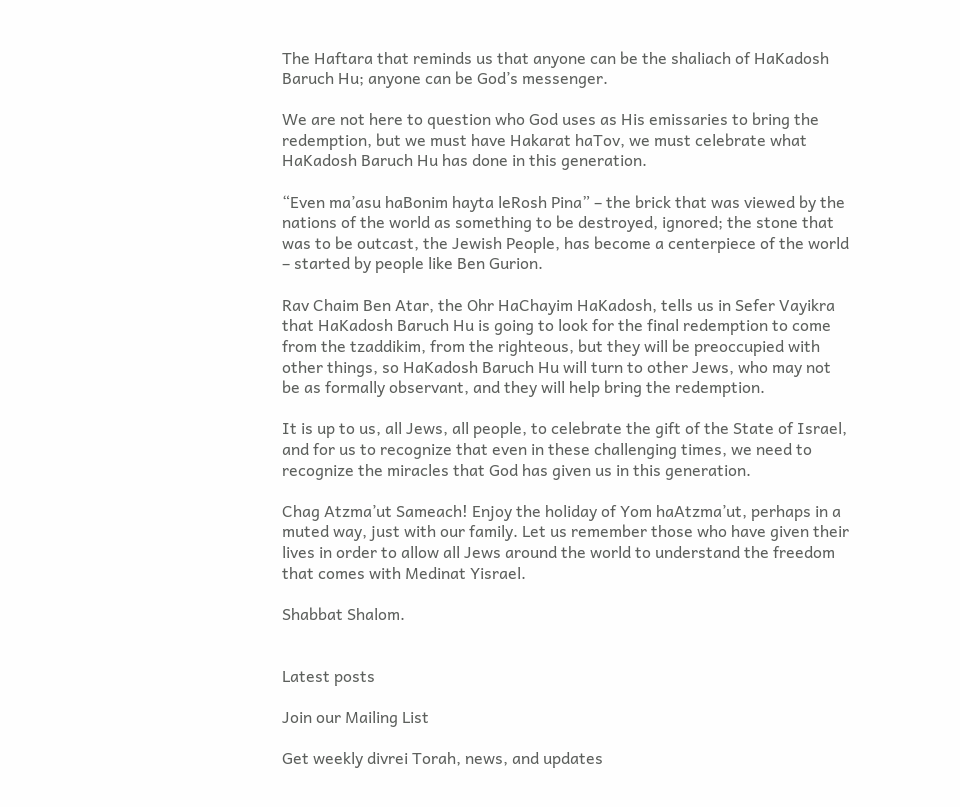The Haftara that reminds us that anyone can be the shaliach of HaKadosh Baruch Hu; anyone can be God’s messenger.

We are not here to question who God uses as His emissaries to bring the redemption, but we must have Hakarat haTov, we must celebrate what HaKadosh Baruch Hu has done in this generation.

“Even ma’asu haBonim hayta leRosh Pina” – the brick that was viewed by the nations of the world as something to be destroyed, ignored; the stone that was to be outcast, the Jewish People, has become a centerpiece of the world – started by people like Ben Gurion.

Rav Chaim Ben Atar, the Ohr HaChayim HaKadosh, tells us in Sefer Vayikra that HaKadosh Baruch Hu is going to look for the final redemption to come from the tzaddikim, from the righteous, but they will be preoccupied with other things, so HaKadosh Baruch Hu will turn to other Jews, who may not be as formally observant, and they will help bring the redemption.

It is up to us, all Jews, all people, to celebrate the gift of the State of Israel, and for us to recognize that even in these challenging times, we need to recognize the miracles that God has given us in this generation.

Chag Atzma’ut Sameach! Enjoy the holiday of Yom haAtzma’ut, perhaps in a muted way, just with our family. Let us remember those who have given their lives in order to allow all Jews around the world to understand the freedom that comes with Medinat Yisrael.

Shabbat Shalom.


Latest posts

Join our Mailing List

Get weekly divrei Torah, news, and updates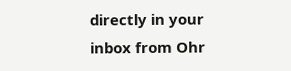directly in your inbox from Ohr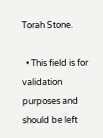Torah Stone.

  • This field is for validation purposes and should be left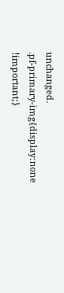unchanged.
.pf-primary-img{display:none !important;}